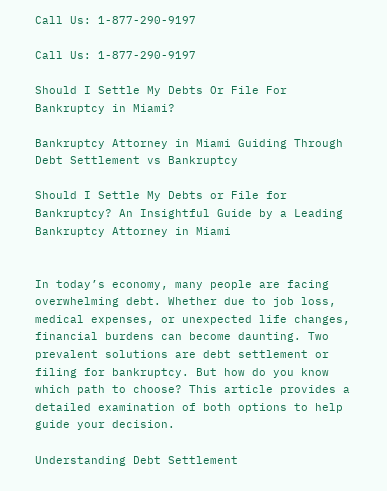Call Us: 1-877-290-9197

Call Us: 1-877-290-9197

Should I Settle My Debts Or File For Bankruptcy in Miami?

Bankruptcy Attorney in Miami Guiding Through Debt Settlement vs Bankruptcy

Should I Settle My Debts or File for Bankruptcy? An Insightful Guide by a Leading Bankruptcy Attorney in Miami


In today’s economy, many people are facing overwhelming debt. Whether due to job loss, medical expenses, or unexpected life changes, financial burdens can become daunting. Two prevalent solutions are debt settlement or filing for bankruptcy. But how do you know which path to choose? This article provides a detailed examination of both options to help guide your decision.

Understanding Debt Settlement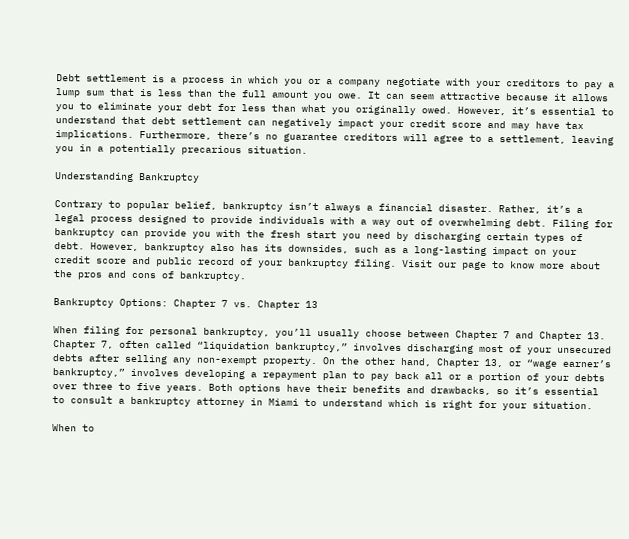Debt settlement is a process in which you or a company negotiate with your creditors to pay a lump sum that is less than the full amount you owe. It can seem attractive because it allows you to eliminate your debt for less than what you originally owed. However, it’s essential to understand that debt settlement can negatively impact your credit score and may have tax implications. Furthermore, there’s no guarantee creditors will agree to a settlement, leaving you in a potentially precarious situation.

Understanding Bankruptcy

Contrary to popular belief, bankruptcy isn’t always a financial disaster. Rather, it’s a legal process designed to provide individuals with a way out of overwhelming debt. Filing for bankruptcy can provide you with the fresh start you need by discharging certain types of debt. However, bankruptcy also has its downsides, such as a long-lasting impact on your credit score and public record of your bankruptcy filing. Visit our page to know more about the pros and cons of bankruptcy.

Bankruptcy Options: Chapter 7 vs. Chapter 13

When filing for personal bankruptcy, you’ll usually choose between Chapter 7 and Chapter 13. Chapter 7, often called “liquidation bankruptcy,” involves discharging most of your unsecured debts after selling any non-exempt property. On the other hand, Chapter 13, or “wage earner’s bankruptcy,” involves developing a repayment plan to pay back all or a portion of your debts over three to five years. Both options have their benefits and drawbacks, so it’s essential to consult a bankruptcy attorney in Miami to understand which is right for your situation.

When to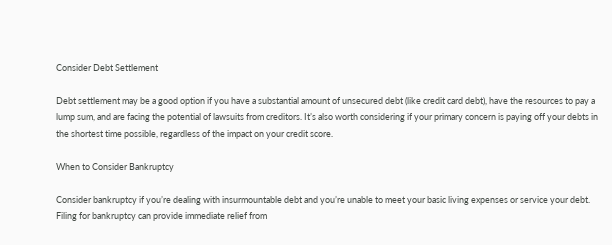Consider Debt Settlement

Debt settlement may be a good option if you have a substantial amount of unsecured debt (like credit card debt), have the resources to pay a lump sum, and are facing the potential of lawsuits from creditors. It’s also worth considering if your primary concern is paying off your debts in the shortest time possible, regardless of the impact on your credit score.

When to Consider Bankruptcy

Consider bankruptcy if you’re dealing with insurmountable debt and you’re unable to meet your basic living expenses or service your debt. Filing for bankruptcy can provide immediate relief from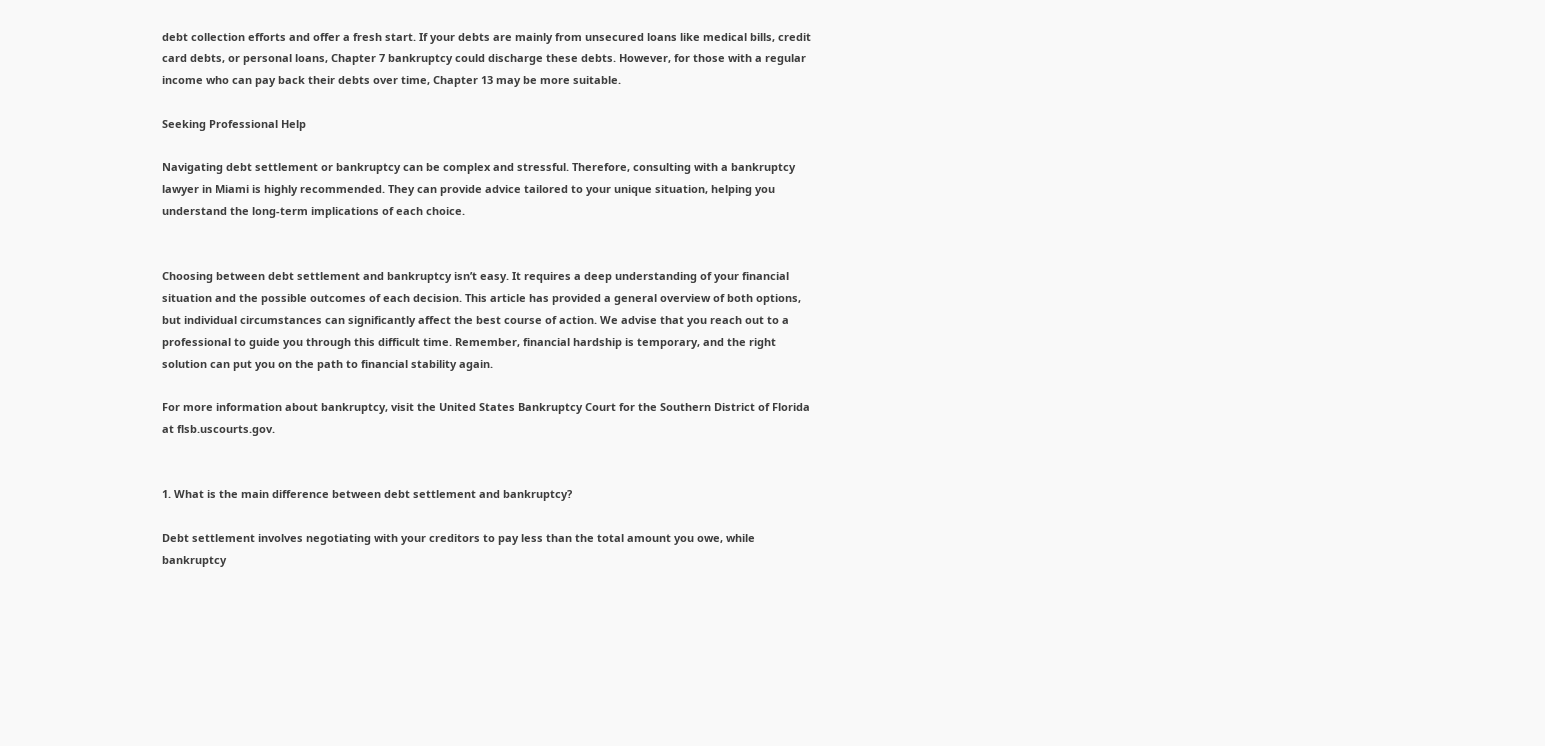debt collection efforts and offer a fresh start. If your debts are mainly from unsecured loans like medical bills, credit card debts, or personal loans, Chapter 7 bankruptcy could discharge these debts. However, for those with a regular income who can pay back their debts over time, Chapter 13 may be more suitable.

Seeking Professional Help

Navigating debt settlement or bankruptcy can be complex and stressful. Therefore, consulting with a bankruptcy lawyer in Miami is highly recommended. They can provide advice tailored to your unique situation, helping you understand the long-term implications of each choice.


Choosing between debt settlement and bankruptcy isn’t easy. It requires a deep understanding of your financial situation and the possible outcomes of each decision. This article has provided a general overview of both options, but individual circumstances can significantly affect the best course of action. We advise that you reach out to a professional to guide you through this difficult time. Remember, financial hardship is temporary, and the right solution can put you on the path to financial stability again.

For more information about bankruptcy, visit the United States Bankruptcy Court for the Southern District of Florida at flsb.uscourts.gov.


1. What is the main difference between debt settlement and bankruptcy?

Debt settlement involves negotiating with your creditors to pay less than the total amount you owe, while bankruptcy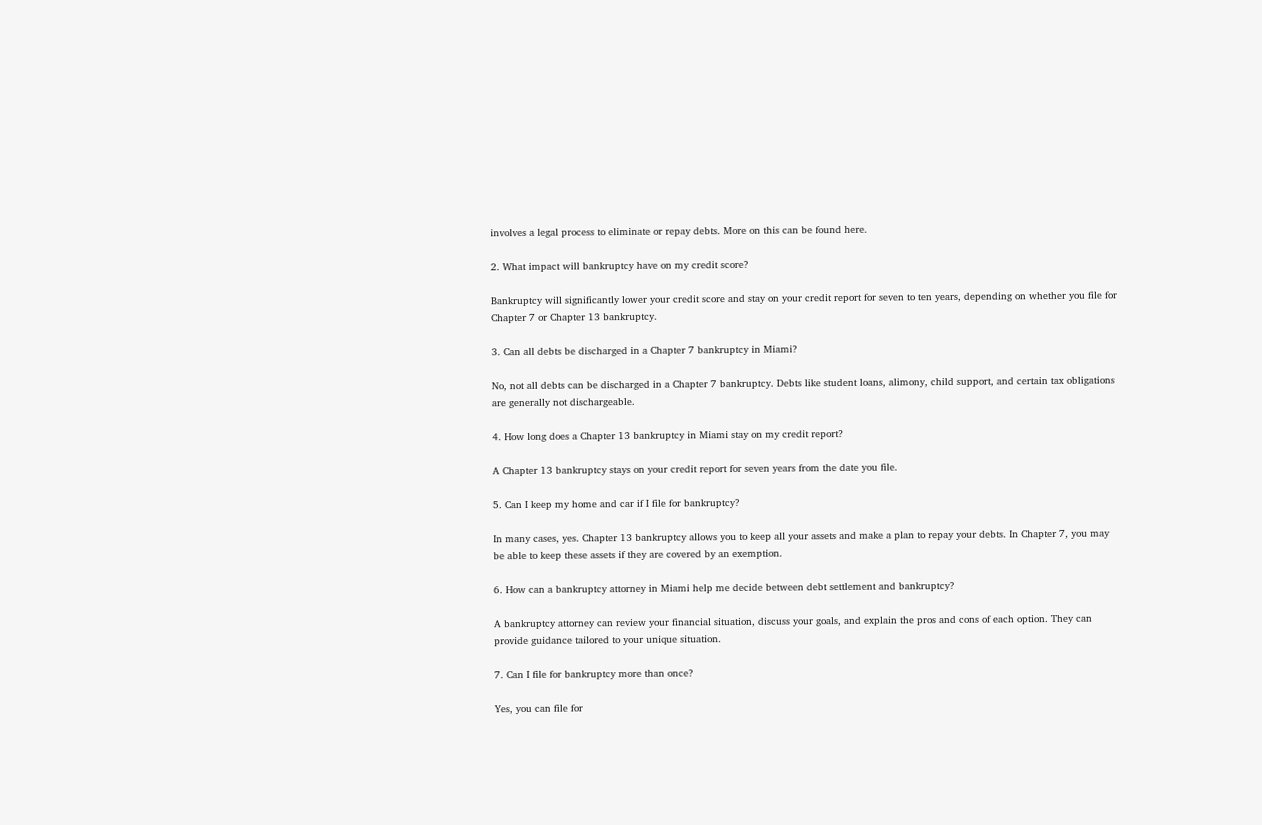involves a legal process to eliminate or repay debts. More on this can be found here.

2. What impact will bankruptcy have on my credit score?

Bankruptcy will significantly lower your credit score and stay on your credit report for seven to ten years, depending on whether you file for Chapter 7 or Chapter 13 bankruptcy.

3. Can all debts be discharged in a Chapter 7 bankruptcy in Miami?

No, not all debts can be discharged in a Chapter 7 bankruptcy. Debts like student loans, alimony, child support, and certain tax obligations are generally not dischargeable.

4. How long does a Chapter 13 bankruptcy in Miami stay on my credit report?

A Chapter 13 bankruptcy stays on your credit report for seven years from the date you file.

5. Can I keep my home and car if I file for bankruptcy?

In many cases, yes. Chapter 13 bankruptcy allows you to keep all your assets and make a plan to repay your debts. In Chapter 7, you may be able to keep these assets if they are covered by an exemption.

6. How can a bankruptcy attorney in Miami help me decide between debt settlement and bankruptcy?

A bankruptcy attorney can review your financial situation, discuss your goals, and explain the pros and cons of each option. They can provide guidance tailored to your unique situation.

7. Can I file for bankruptcy more than once?

Yes, you can file for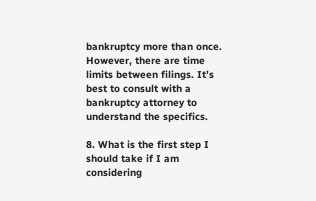bankruptcy more than once. However, there are time limits between filings. It’s best to consult with a bankruptcy attorney to understand the specifics.

8. What is the first step I should take if I am considering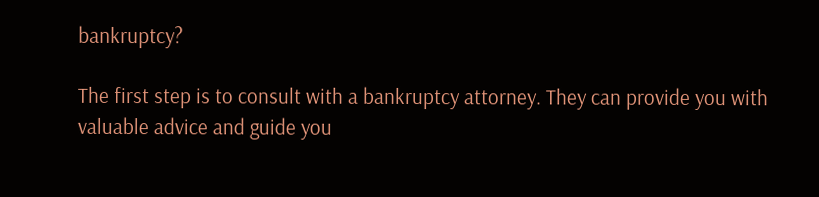bankruptcy?

The first step is to consult with a bankruptcy attorney. They can provide you with valuable advice and guide you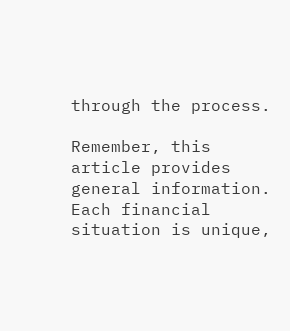through the process.

Remember, this article provides general information. Each financial situation is unique,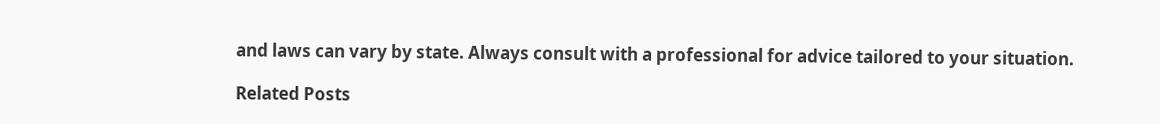and laws can vary by state. Always consult with a professional for advice tailored to your situation.

Related Posts